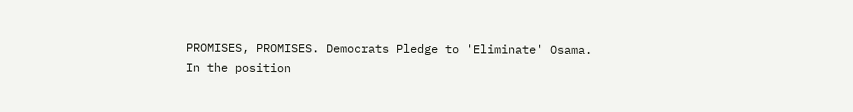PROMISES, PROMISES. Democrats Pledge to 'Eliminate' Osama.
In the position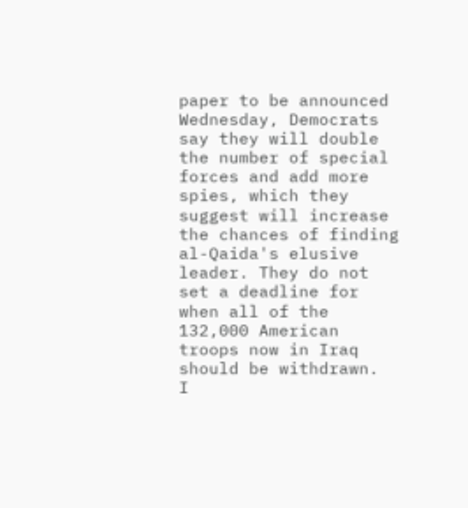paper to be announced Wednesday, Democrats say they will double the number of special forces and add more spies, which they suggest will increase the chances of finding al-Qaida's elusive leader. They do not set a deadline for when all of the 132,000 American troops now in Iraq should be withdrawn.
I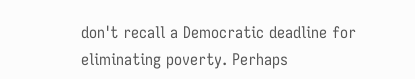don't recall a Democratic deadline for eliminating poverty. Perhaps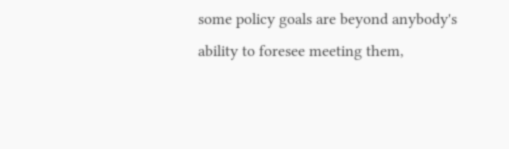some policy goals are beyond anybody's ability to foresee meeting them,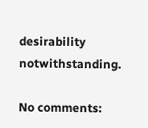desirability notwithstanding.

No comments: